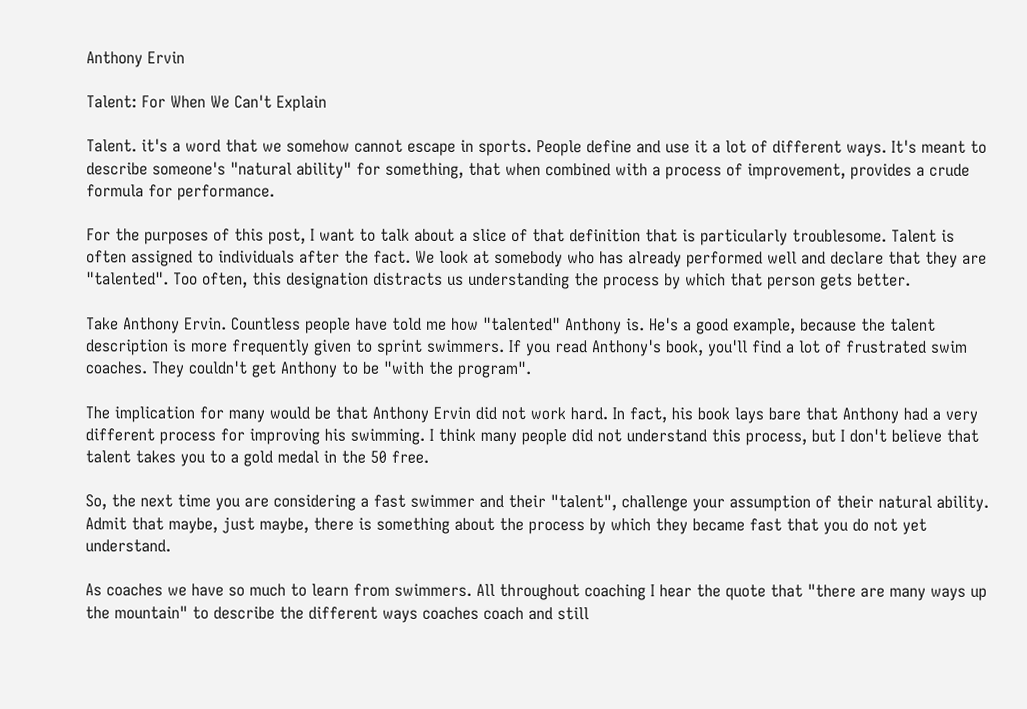Anthony Ervin

Talent: For When We Can't Explain

Talent. it's a word that we somehow cannot escape in sports. People define and use it a lot of different ways. It's meant to describe someone's "natural ability" for something, that when combined with a process of improvement, provides a crude formula for performance.

For the purposes of this post, I want to talk about a slice of that definition that is particularly troublesome. Talent is often assigned to individuals after the fact. We look at somebody who has already performed well and declare that they are "talented". Too often, this designation distracts us understanding the process by which that person gets better.

Take Anthony Ervin. Countless people have told me how "talented" Anthony is. He's a good example, because the talent description is more frequently given to sprint swimmers. If you read Anthony's book, you'll find a lot of frustrated swim coaches. They couldn't get Anthony to be "with the program".

The implication for many would be that Anthony Ervin did not work hard. In fact, his book lays bare that Anthony had a very different process for improving his swimming. I think many people did not understand this process, but I don't believe that talent takes you to a gold medal in the 50 free.

So, the next time you are considering a fast swimmer and their "talent", challenge your assumption of their natural ability. Admit that maybe, just maybe, there is something about the process by which they became fast that you do not yet understand.

As coaches we have so much to learn from swimmers. All throughout coaching I hear the quote that "there are many ways up the mountain" to describe the different ways coaches coach and still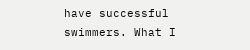have successful swimmers. What I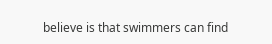believe is that swimmers can find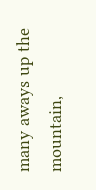many aways up the mountain,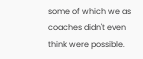some of which we as coaches didn't even think were possible.